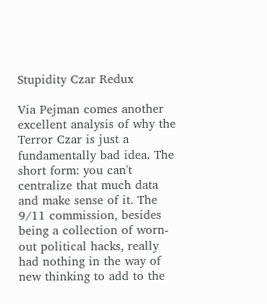Stupidity Czar Redux

Via Pejman comes another excellent analysis of why the Terror Czar is just a fundamentally bad idea. The short form: you can't centralize that much data and make sense of it. The 9/11 commission, besides being a collection of worn-out political hacks, really had nothing in the way of new thinking to add to the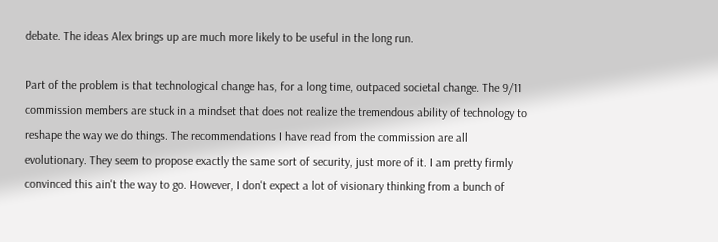debate. The ideas Alex brings up are much more likely to be useful in the long run.

Part of the problem is that technological change has, for a long time, outpaced societal change. The 9/11 commission members are stuck in a mindset that does not realize the tremendous ability of technology to reshape the way we do things. The recommendations I have read from the commission are all evolutionary. They seem to propose exactly the same sort of security, just more of it. I am pretty firmly convinced this ain't the way to go. However, I don't expect a lot of visionary thinking from a bunch of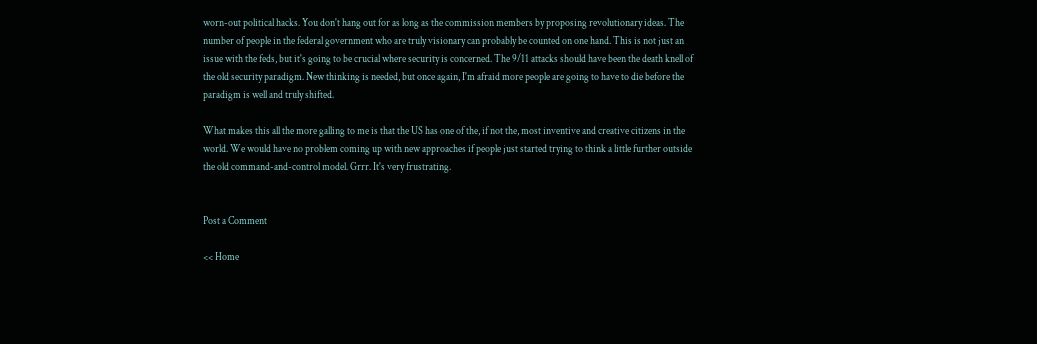worn-out political hacks. You don't hang out for as long as the commission members by proposing revolutionary ideas. The number of people in the federal government who are truly visionary can probably be counted on one hand. This is not just an issue with the feds, but it's going to be crucial where security is concerned. The 9/11 attacks should have been the death knell of the old security paradigm. New thinking is needed, but once again, I'm afraid more people are going to have to die before the paradigm is well and truly shifted.

What makes this all the more galling to me is that the US has one of the, if not the, most inventive and creative citizens in the world. We would have no problem coming up with new approaches if people just started trying to think a little further outside the old command-and-control model. Grrr. It's very frustrating.


Post a Comment

<< Home